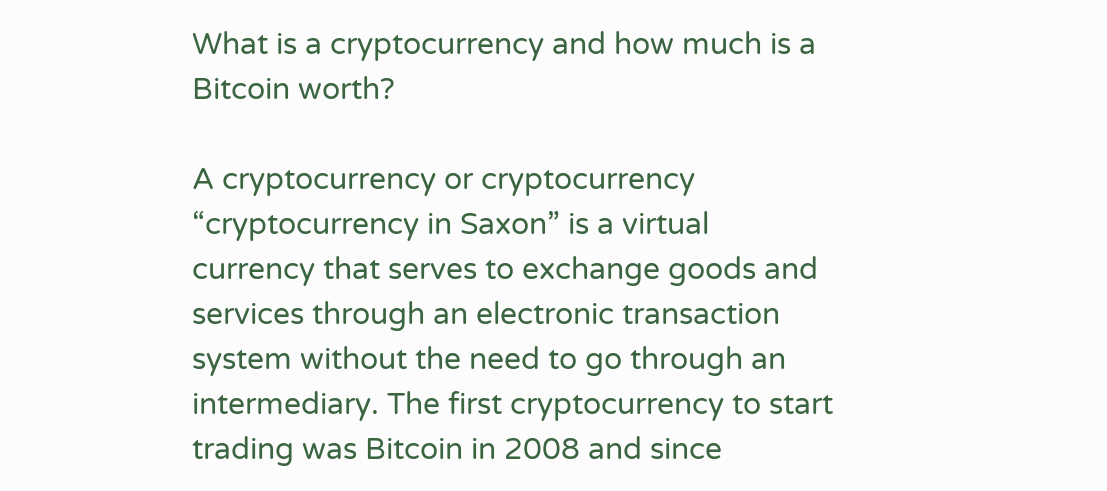What is a cryptocurrency and how much is a Bitcoin worth?

A cryptocurrency or cryptocurrency “cryptocurrency in Saxon” is a virtual currency that serves to exchange goods and services through an electronic transaction system without the need to go through an intermediary. The first cryptocurrency to start trading was Bitcoin in 2008 and since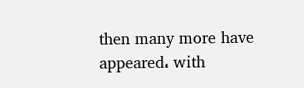then many more have appeared، with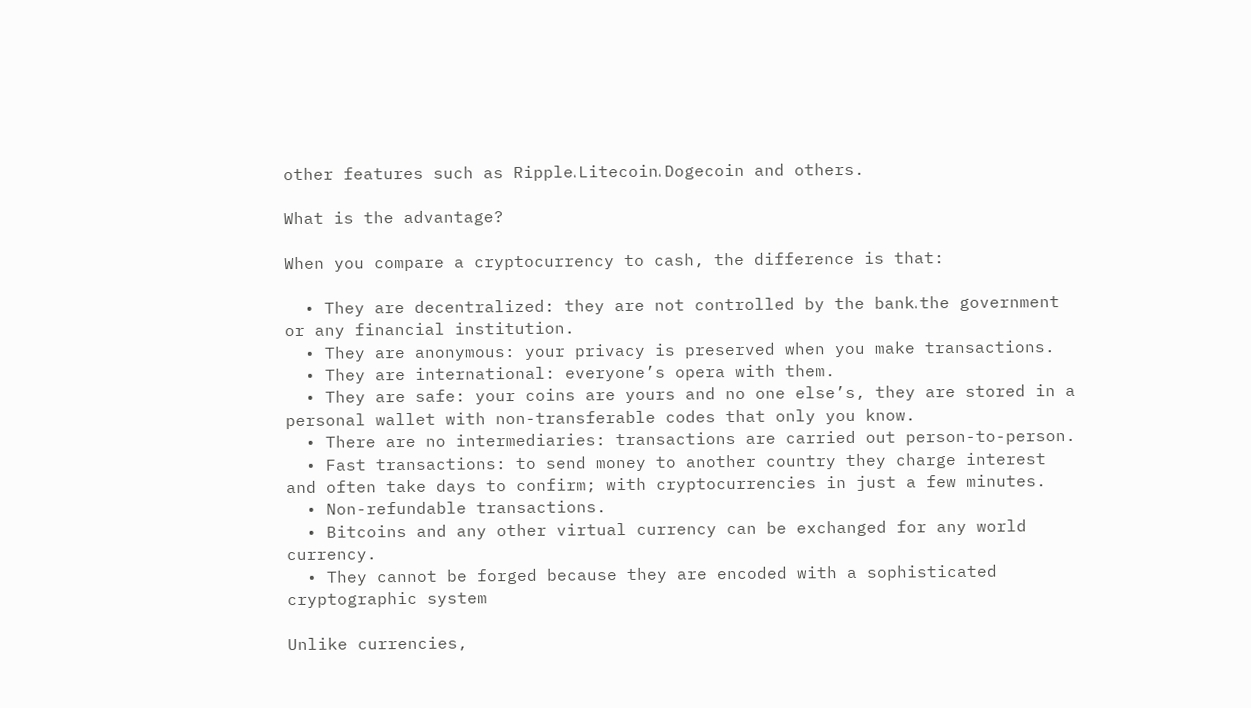other features such as Ripple، Litecoin، Dogecoin and others.

What is the advantage?

When you compare a cryptocurrency to cash, the difference is that:

  • They are decentralized: they are not controlled by the bank، the government or any financial institution.
  • They are anonymous: your privacy is preserved when you make transactions.
  • They are international: everyone’s opera with them.
  • They are safe: your coins are yours and no one else’s, they are stored in a personal wallet with non-transferable codes that only you know.
  • There are no intermediaries: transactions are carried out person-to-person.
  • Fast transactions: to send money to another country they charge interest and often take days to confirm; with cryptocurrencies in just a few minutes.
  • Non-refundable transactions.
  • Bitcoins and any other virtual currency can be exchanged for any world currency.
  • They cannot be forged because they are encoded with a sophisticated cryptographic system

Unlike currencies,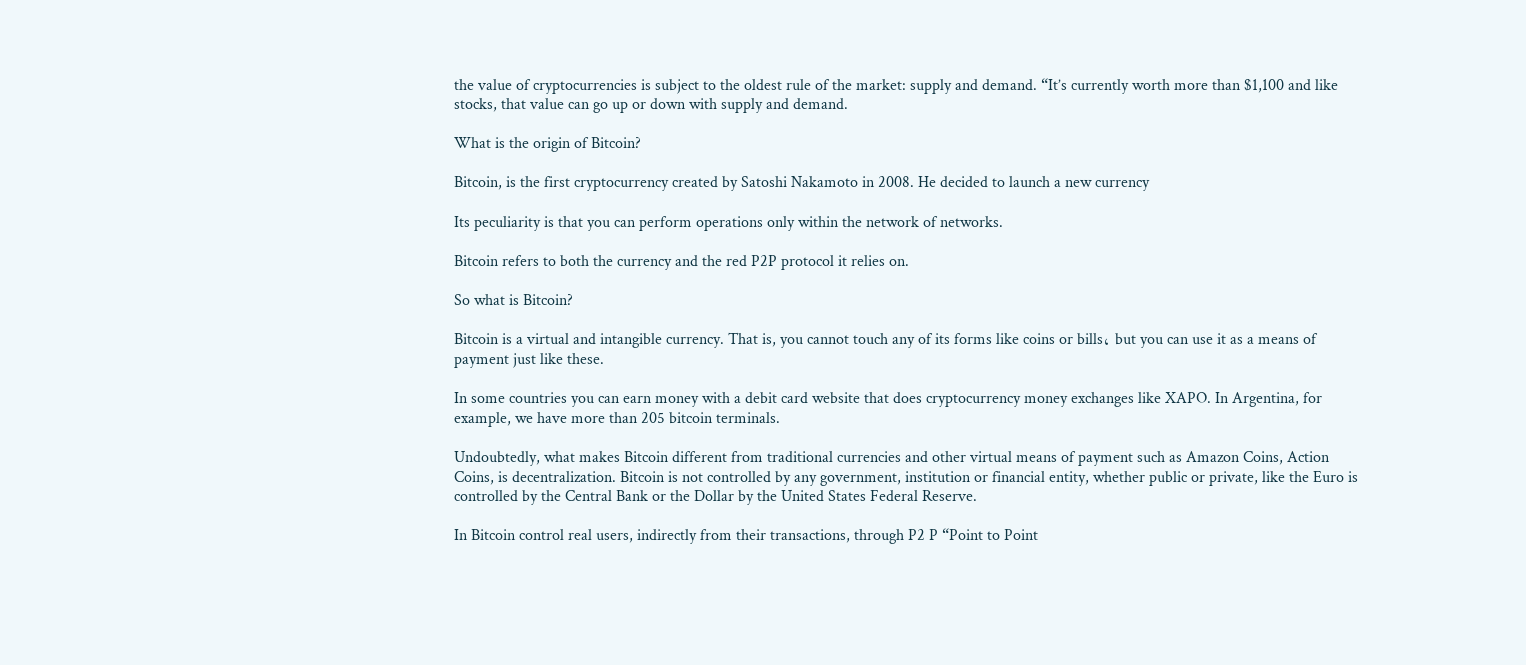the value of cryptocurrencies is subject to the oldest rule of the market: supply and demand. “It’s currently worth more than $1,100 and like stocks, that value can go up or down with supply and demand.

What is the origin of Bitcoin?

Bitcoin, is the first cryptocurrency created by Satoshi Nakamoto in 2008. He decided to launch a new currency

Its peculiarity is that you can perform operations only within the network of networks.

Bitcoin refers to both the currency and the red P2P protocol it relies on.

So what is Bitcoin?

Bitcoin is a virtual and intangible currency. That is, you cannot touch any of its forms like coins or bills، but you can use it as a means of payment just like these.

In some countries you can earn money with a debit card website that does cryptocurrency money exchanges like XAPO. In Argentina, for example, we have more than 205 bitcoin terminals.

Undoubtedly, what makes Bitcoin different from traditional currencies and other virtual means of payment such as Amazon Coins, Action Coins, is decentralization. Bitcoin is not controlled by any government, institution or financial entity, whether public or private, like the Euro is controlled by the Central Bank or the Dollar by the United States Federal Reserve.

In Bitcoin control real users, indirectly from their transactions, through P2 P “Point to Point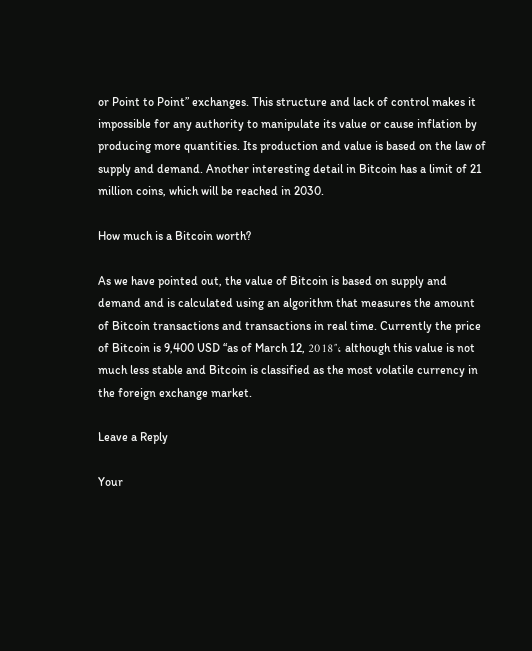or Point to Point” exchanges. This structure and lack of control makes it impossible for any authority to manipulate its value or cause inflation by producing more quantities. Its production and value is based on the law of supply and demand. Another interesting detail in Bitcoin has a limit of 21 million coins, which will be reached in 2030.

How much is a Bitcoin worth?

As we have pointed out, the value of Bitcoin is based on supply and demand and is calculated using an algorithm that measures the amount of Bitcoin transactions and transactions in real time. Currently the price of Bitcoin is 9,400 USD “as of March 12, 2018″، although this value is not much less stable and Bitcoin is classified as the most volatile currency in the foreign exchange market.

Leave a Reply

Your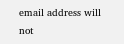email address will not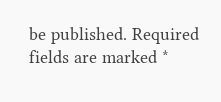be published. Required fields are marked *